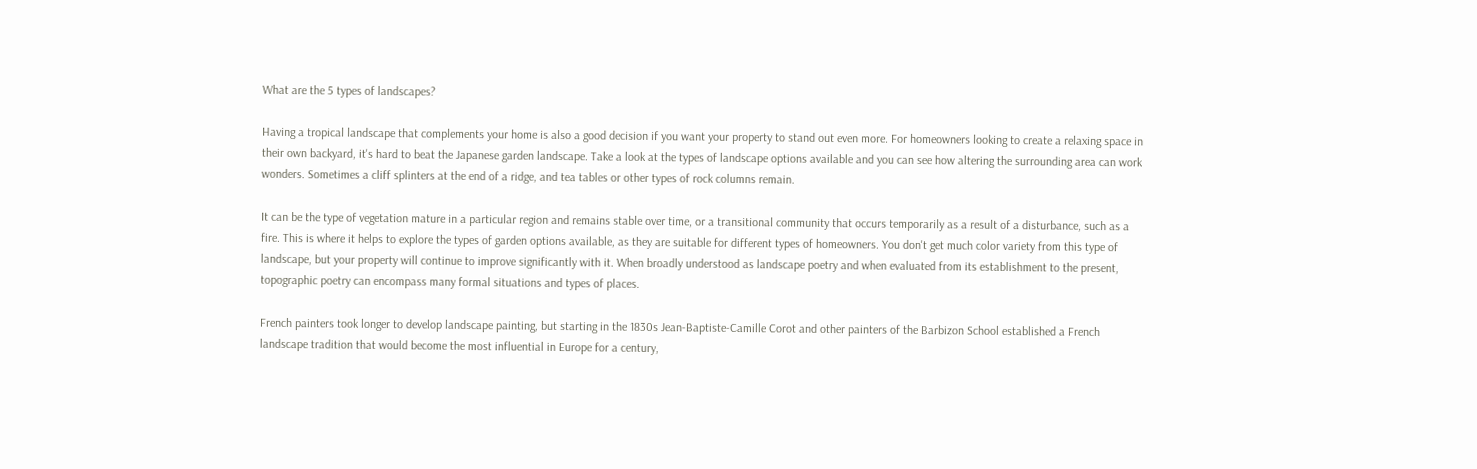What are the 5 types of landscapes?

Having a tropical landscape that complements your home is also a good decision if you want your property to stand out even more. For homeowners looking to create a relaxing space in their own backyard, it's hard to beat the Japanese garden landscape. Take a look at the types of landscape options available and you can see how altering the surrounding area can work wonders. Sometimes a cliff splinters at the end of a ridge, and tea tables or other types of rock columns remain.

It can be the type of vegetation mature in a particular region and remains stable over time, or a transitional community that occurs temporarily as a result of a disturbance, such as a fire. This is where it helps to explore the types of garden options available, as they are suitable for different types of homeowners. You don't get much color variety from this type of landscape, but your property will continue to improve significantly with it. When broadly understood as landscape poetry and when evaluated from its establishment to the present, topographic poetry can encompass many formal situations and types of places.

French painters took longer to develop landscape painting, but starting in the 1830s Jean-Baptiste-Camille Corot and other painters of the Barbizon School established a French landscape tradition that would become the most influential in Europe for a century,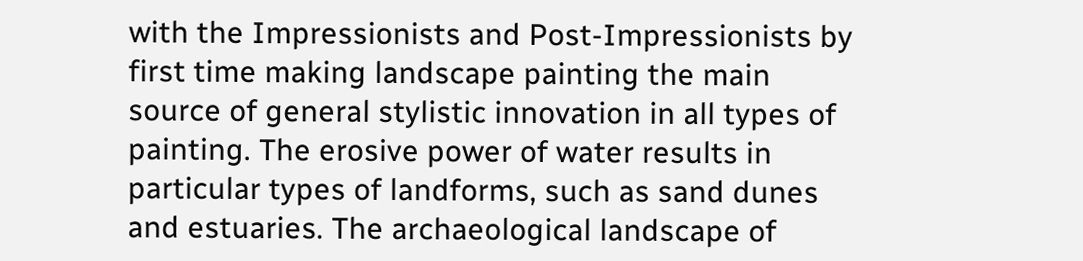with the Impressionists and Post-Impressionists by first time making landscape painting the main source of general stylistic innovation in all types of painting. The erosive power of water results in particular types of landforms, such as sand dunes and estuaries. The archaeological landscape of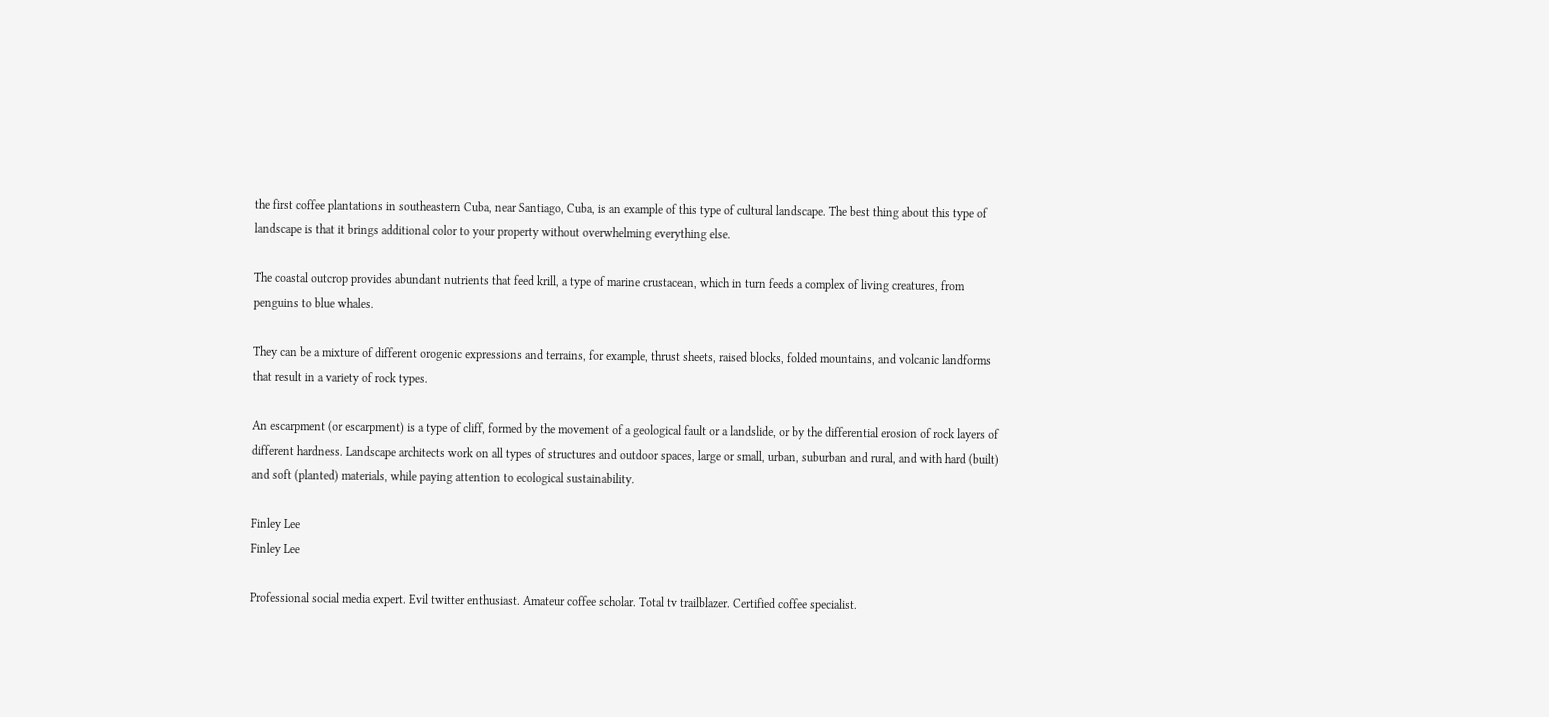the first coffee plantations in southeastern Cuba, near Santiago, Cuba, is an example of this type of cultural landscape. The best thing about this type of landscape is that it brings additional color to your property without overwhelming everything else.

The coastal outcrop provides abundant nutrients that feed krill, a type of marine crustacean, which in turn feeds a complex of living creatures, from penguins to blue whales.

They can be a mixture of different orogenic expressions and terrains, for example, thrust sheets, raised blocks, folded mountains, and volcanic landforms that result in a variety of rock types.

An escarpment (or escarpment) is a type of cliff, formed by the movement of a geological fault or a landslide, or by the differential erosion of rock layers of different hardness. Landscape architects work on all types of structures and outdoor spaces, large or small, urban, suburban and rural, and with hard (built) and soft (planted) materials, while paying attention to ecological sustainability.

Finley Lee
Finley Lee

Professional social media expert. Evil twitter enthusiast. Amateur coffee scholar. Total tv trailblazer. Certified coffee specialist.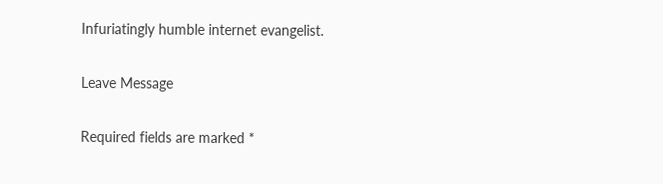Infuriatingly humble internet evangelist.

Leave Message

Required fields are marked *